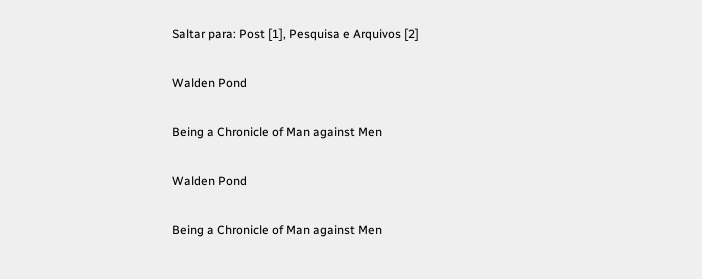Saltar para: Post [1], Pesquisa e Arquivos [2]

Walden Pond

Being a Chronicle of Man against Men

Walden Pond

Being a Chronicle of Man against Men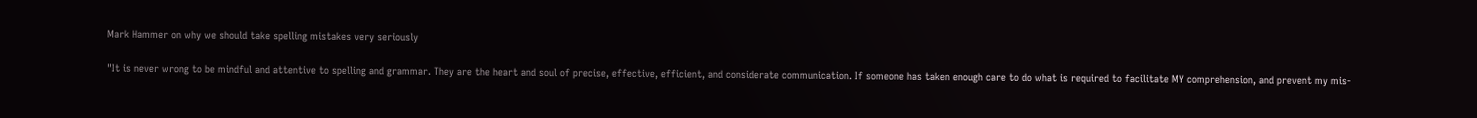Mark Hammer on why we should take spelling mistakes very seriously

"It is never wrong to be mindful and attentive to spelling and grammar. They are the heart and soul of precise, effective, efficient, and considerate communication. If someone has taken enough care to do what is required to facilitate MY comprehension, and prevent my mis-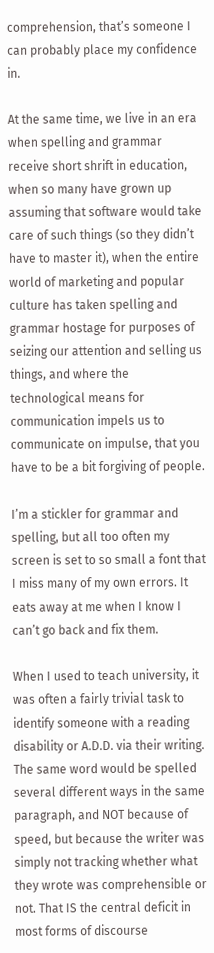comprehension, that’s someone I can probably place my confidence in.

At the same time, we live in an era when spelling and grammar receive short shrift in education, when so many have grown up assuming that software would take care of such things (so they didn’t have to master it), when the entire world of marketing and popular culture has taken spelling and grammar hostage for purposes of seizing our attention and selling us things, and where the technological means for communication impels us to communicate on impulse, that you have to be a bit forgiving of people.

I’m a stickler for grammar and spelling, but all too often my screen is set to so small a font that I miss many of my own errors. It eats away at me when I know I can’t go back and fix them.

When I used to teach university, it was often a fairly trivial task to identify someone with a reading disability or A.D.D. via their writing. The same word would be spelled several different ways in the same paragraph, and NOT because of speed, but because the writer was simply not tracking whether what they wrote was comprehensible or not. That IS the central deficit in most forms of discourse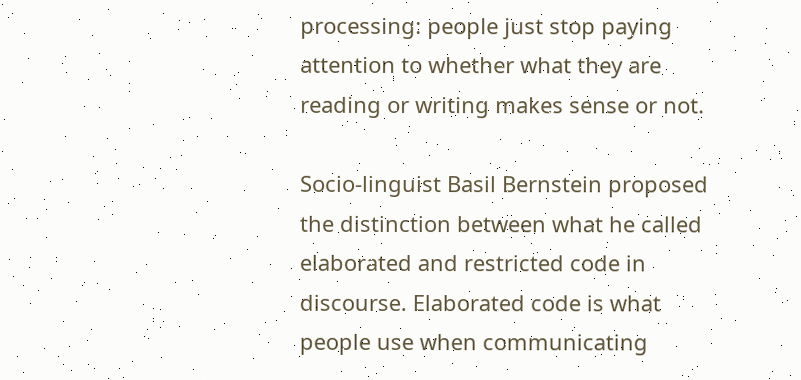processing: people just stop paying attention to whether what they are reading or writing makes sense or not.

Socio-linguist Basil Bernstein proposed the distinction between what he called elaborated and restricted code in discourse. Elaborated code is what people use when communicating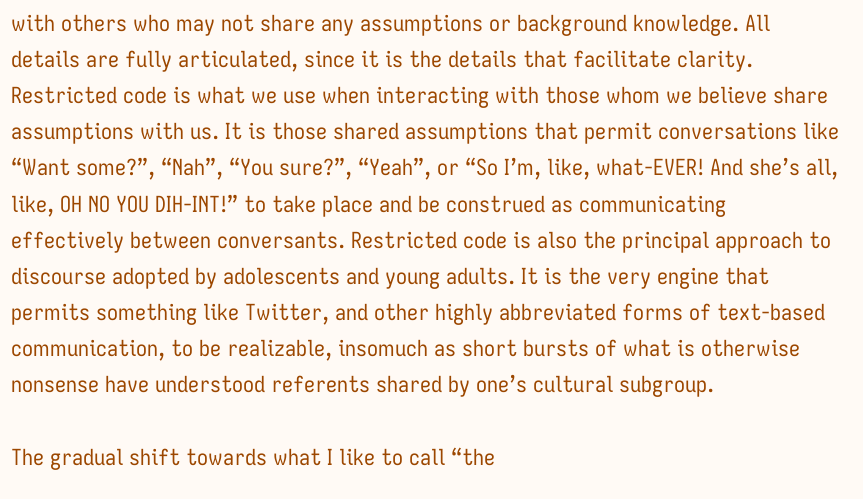with others who may not share any assumptions or background knowledge. All details are fully articulated, since it is the details that facilitate clarity. Restricted code is what we use when interacting with those whom we believe share assumptions with us. It is those shared assumptions that permit conversations like “Want some?”, “Nah”, “You sure?”, “Yeah”, or “So I’m, like, what-EVER! And she’s all, like, OH NO YOU DIH-INT!” to take place and be construed as communicating effectively between conversants. Restricted code is also the principal approach to discourse adopted by adolescents and young adults. It is the very engine that permits something like Twitter, and other highly abbreviated forms of text-based communication, to be realizable, insomuch as short bursts of what is otherwise nonsense have understood referents shared by one’s cultural subgroup.

The gradual shift towards what I like to call “the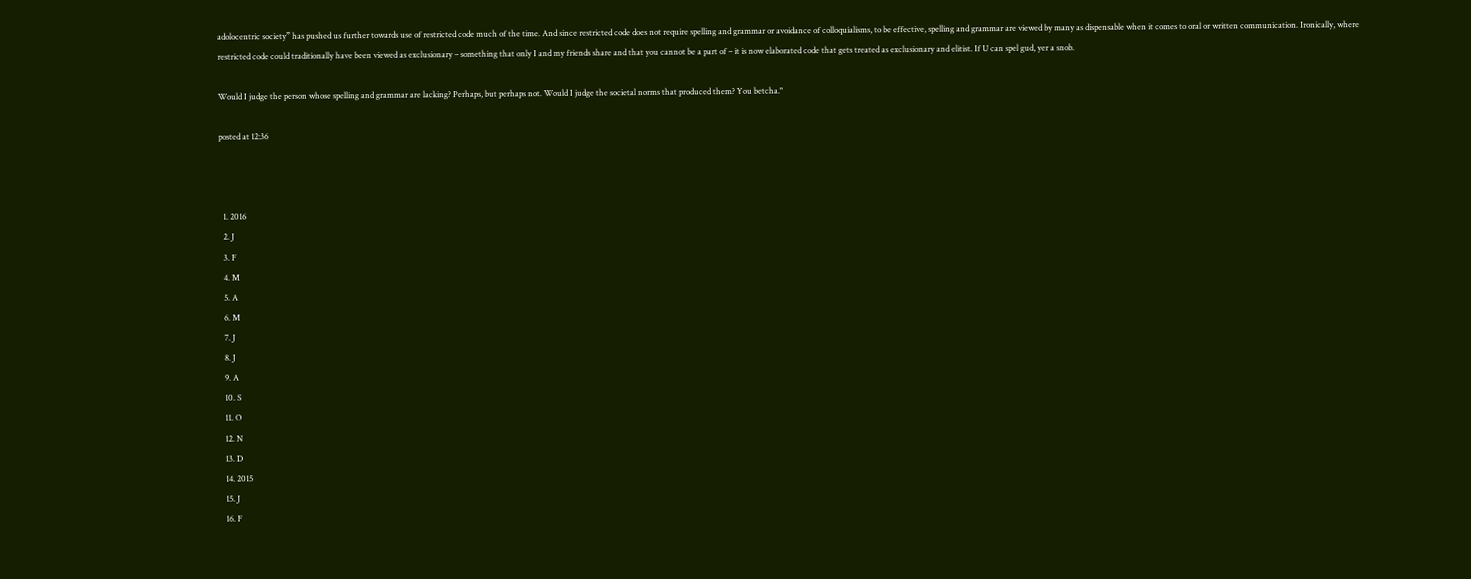adolocentric society” has pushed us further towards use of restricted code much of the time. And since restricted code does not require spelling and grammar or avoidance of colloquialisms, to be effective, spelling and grammar are viewed by many as dispensable when it comes to oral or written communication. Ironically, where restricted code could traditionally have been viewed as exclusionary – something that only I and my friends share and that you cannot be a part of – it is now elaborated code that gets treated as exclusionary and elitist. If U can spel gud, yer a snob.

Would I judge the person whose spelling and grammar are lacking? Perhaps, but perhaps not. Would I judge the societal norms that produced them? You betcha."

posted at 12:36



  1. 2016
  2. J
  3. F
  4. M
  5. A
  6. M
  7. J
  8. J
  9. A
  10. S
  11. O
  12. N
  13. D
  14. 2015
  15. J
  16. F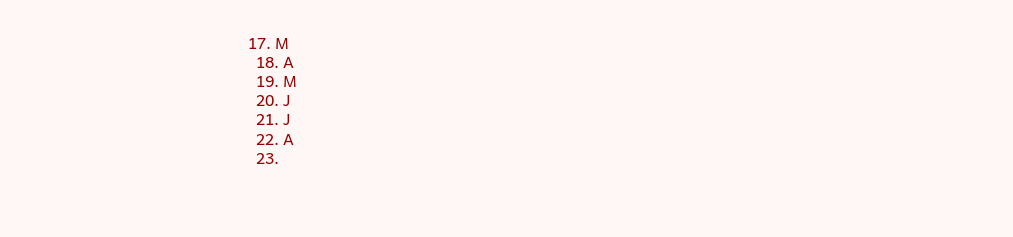17. M
  18. A
  19. M
  20. J
  21. J
  22. A
  23.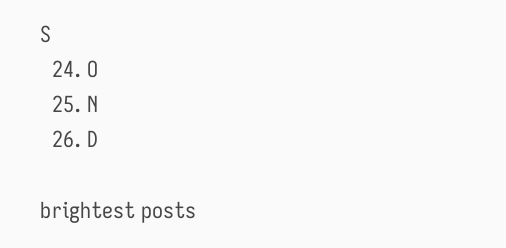S
  24. O
  25. N
  26. D

brightest posts